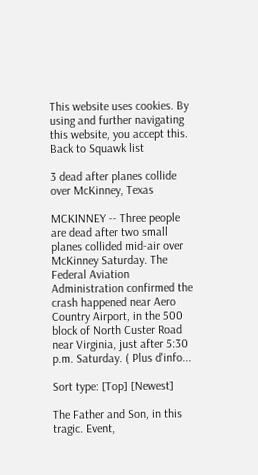This website uses cookies. By using and further navigating this website, you accept this.
Back to Squawk list

3 dead after planes collide over McKinney, Texas

MCKINNEY -- Three people are dead after two small planes collided mid-air over McKinney Saturday. The Federal Aviation Administration confirmed the crash happened near Aero Country Airport, in the 500 block of North Custer Road near Virginia, just after 5:30 p.m. Saturday. ( Plus d'info...

Sort type: [Top] [Newest]

The Father and Son, in this tragic. Event,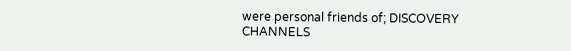were personal friends of; DISCOVERY CHANNELS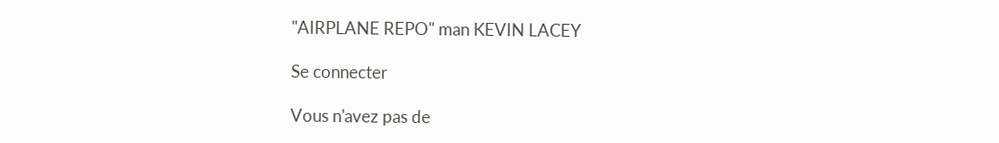"AIRPLANE REPO" man KEVIN LACEY

Se connecter

Vous n'avez pas de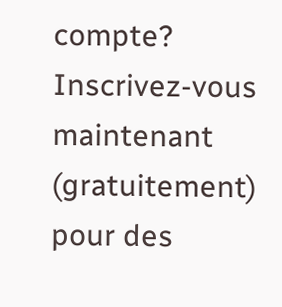compte? Inscrivez-vous maintenant (gratuitement) pour des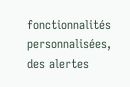fonctionnalités personnalisées, des alertes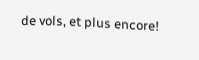de vols, et plus encore!